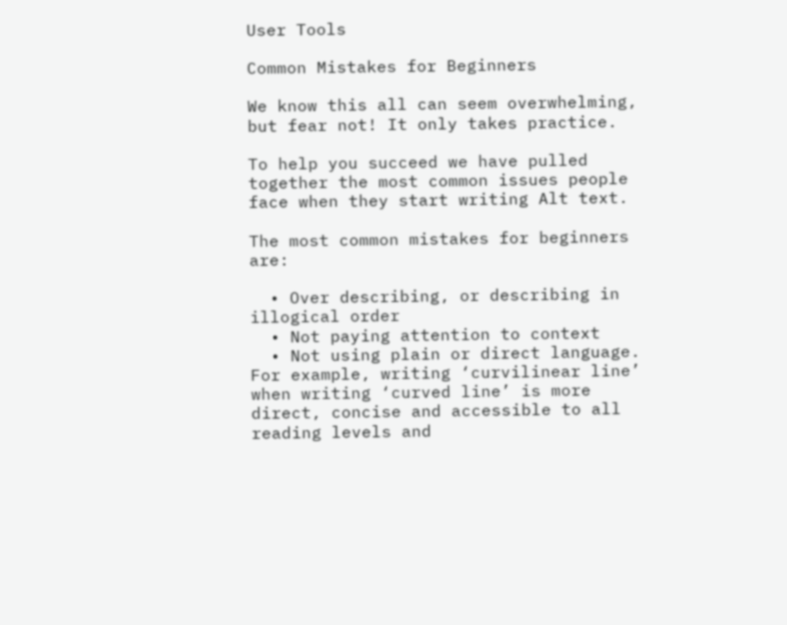User Tools

Common Mistakes for Beginners

We know this all can seem overwhelming, but fear not! It only takes practice.

To help you succeed we have pulled together the most common issues people face when they start writing Alt text.

The most common mistakes for beginners are:

  • Over describing, or describing in illogical order
  • Not paying attention to context
  • Not using plain or direct language. For example, writing ‘curvilinear line’ when writing ‘curved line’ is more direct, concise and accessible to all reading levels and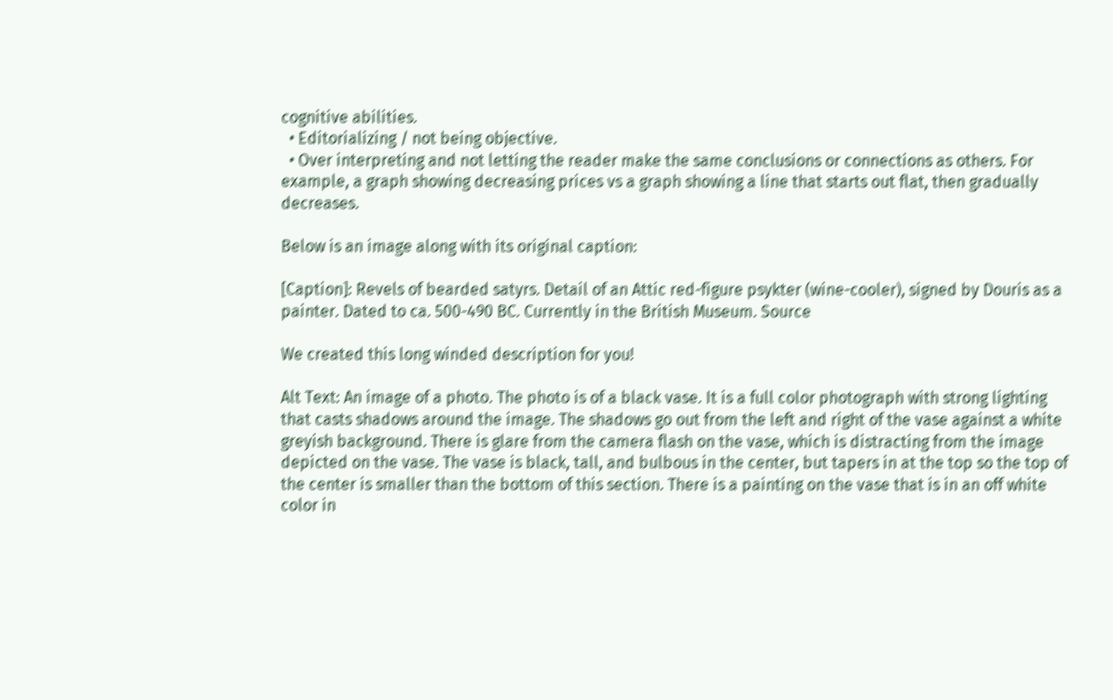cognitive abilities.
  • Editorializing / not being objective.
  • Over interpreting and not letting the reader make the same conclusions or connections as others. For example, a graph showing decreasing prices vs a graph showing a line that starts out flat, then gradually decreases.

Below is an image along with its original caption:

[Caption]: Revels of bearded satyrs. Detail of an Attic red-figure psykter (wine-cooler), signed by Douris as a painter. Dated to ca. 500-490 BC. Currently in the British Museum. Source

We created this long winded description for you!

Alt Text: An image of a photo. The photo is of a black vase. It is a full color photograph with strong lighting that casts shadows around the image. The shadows go out from the left and right of the vase against a white greyish background. There is glare from the camera flash on the vase, which is distracting from the image depicted on the vase. The vase is black, tall, and bulbous in the center, but tapers in at the top so the top of the center is smaller than the bottom of this section. There is a painting on the vase that is in an off white color in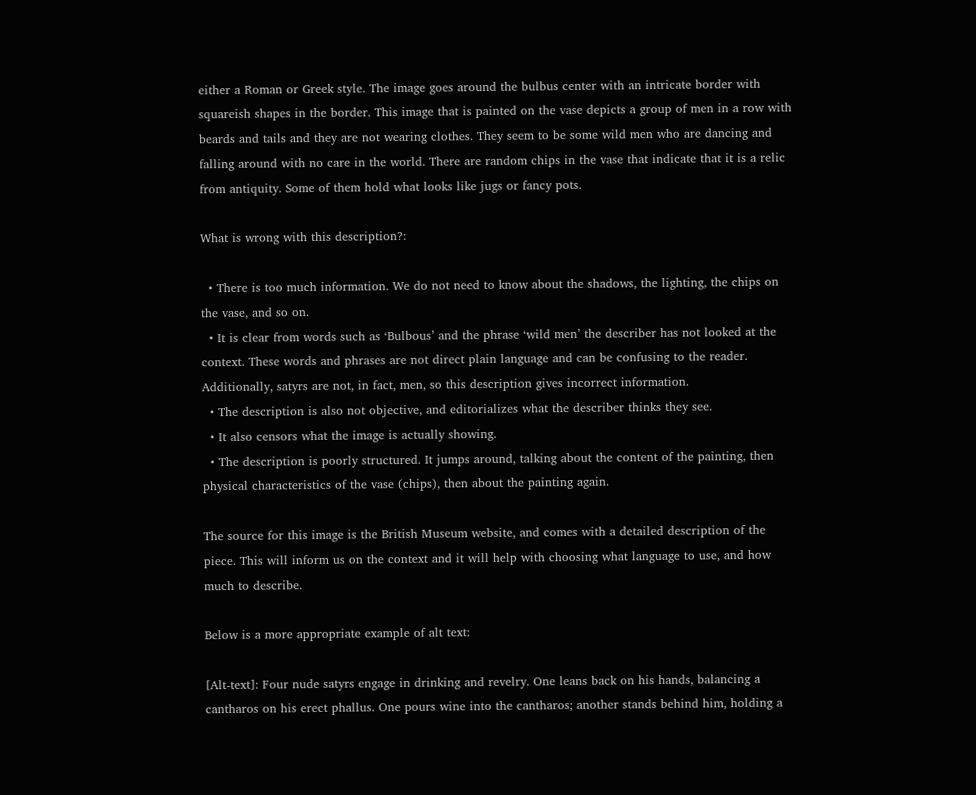either a Roman or Greek style. The image goes around the bulbus center with an intricate border with squareish shapes in the border. This image that is painted on the vase depicts a group of men in a row with beards and tails and they are not wearing clothes. They seem to be some wild men who are dancing and falling around with no care in the world. There are random chips in the vase that indicate that it is a relic from antiquity. Some of them hold what looks like jugs or fancy pots.

What is wrong with this description?:

  • There is too much information. We do not need to know about the shadows, the lighting, the chips on the vase, and so on.
  • It is clear from words such as ‘Bulbous’ and the phrase ‘wild men’ the describer has not looked at the context. These words and phrases are not direct plain language and can be confusing to the reader. Additionally, satyrs are not, in fact, men, so this description gives incorrect information.
  • The description is also not objective, and editorializes what the describer thinks they see.
  • It also censors what the image is actually showing.
  • The description is poorly structured. It jumps around, talking about the content of the painting, then physical characteristics of the vase (chips), then about the painting again.

The source for this image is the British Museum website, and comes with a detailed description of the piece. This will inform us on the context and it will help with choosing what language to use, and how much to describe.

Below is a more appropriate example of alt text:

[Alt-text]: Four nude satyrs engage in drinking and revelry. One leans back on his hands, balancing a cantharos on his erect phallus. One pours wine into the cantharos; another stands behind him, holding a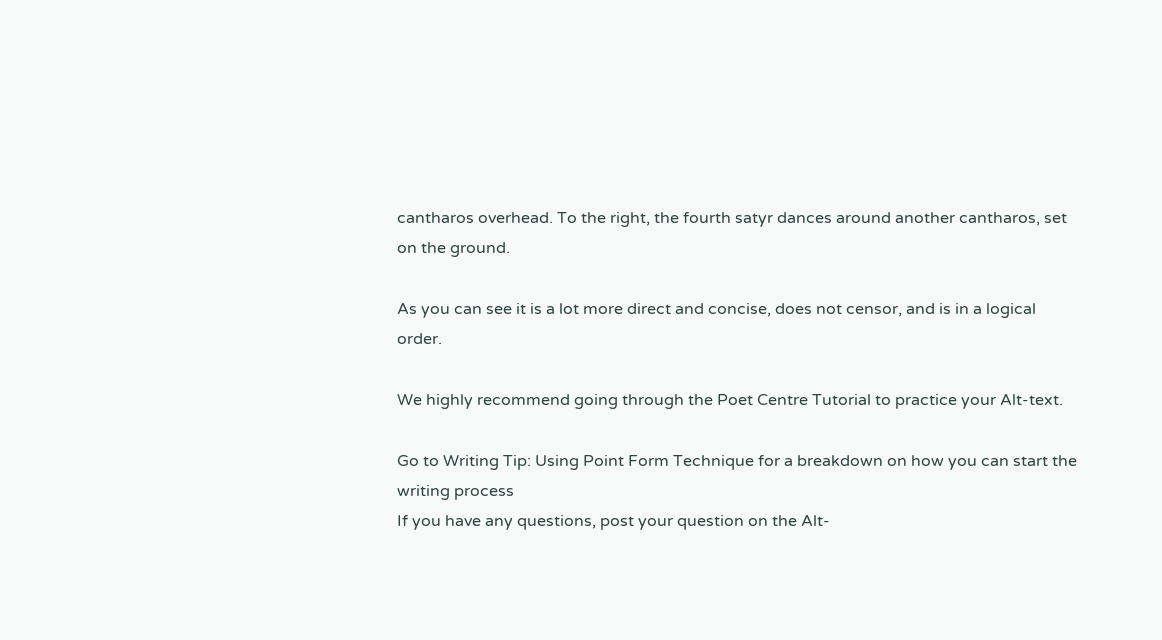cantharos overhead. To the right, the fourth satyr dances around another cantharos, set on the ground.

As you can see it is a lot more direct and concise, does not censor, and is in a logical order.

We highly recommend going through the Poet Centre Tutorial to practice your Alt-text.

Go to Writing Tip: Using Point Form Technique for a breakdown on how you can start the writing process
If you have any questions, post your question on the Alt-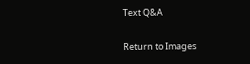Text Q&A

Return to Images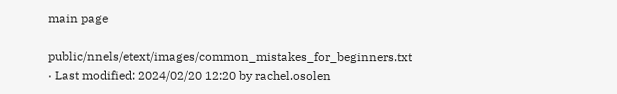main page

public/nnels/etext/images/common_mistakes_for_beginners.txt · Last modified: 2024/02/20 12:20 by rachel.osolen